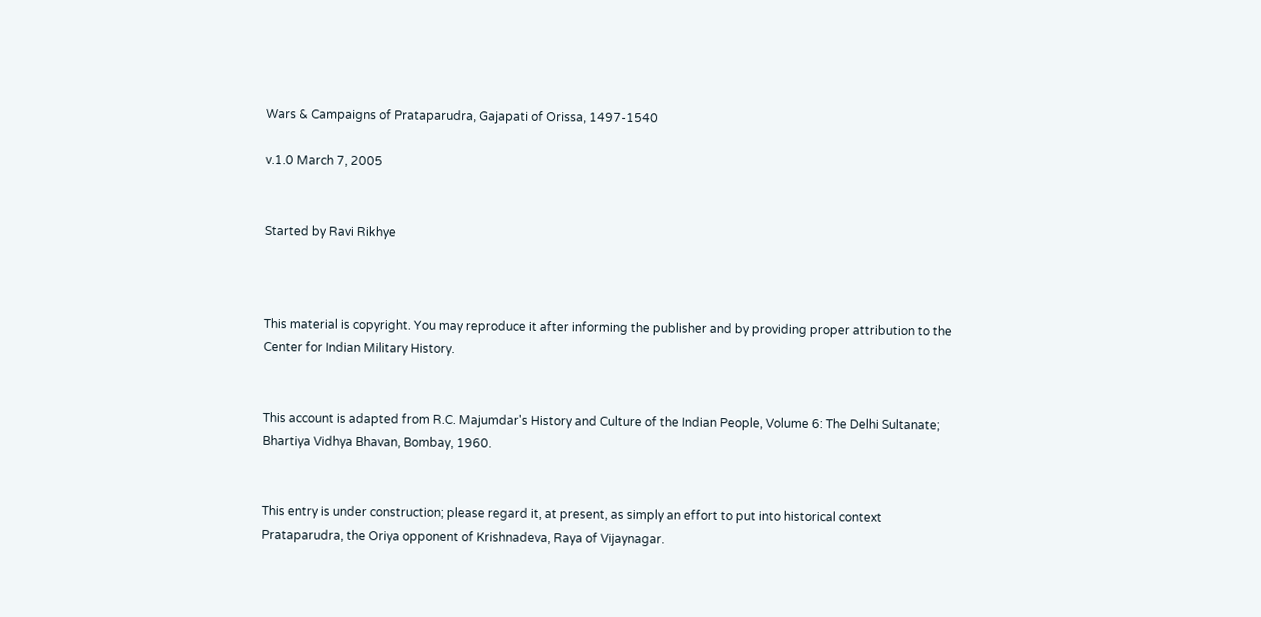Wars & Campaigns of Prataparudra, Gajapati of Orissa, 1497-1540

v.1.0 March 7, 2005


Started by Ravi Rikhye



This material is copyright. You may reproduce it after informing the publisher and by providing proper attribution to the Center for Indian Military History.


This account is adapted from R.C. Majumdar's History and Culture of the Indian People, Volume 6: The Delhi Sultanate; Bhartiya Vidhya Bhavan, Bombay, 1960.


This entry is under construction; please regard it, at present, as simply an effort to put into historical context Prataparudra, the Oriya opponent of Krishnadeva, Raya of Vijaynagar.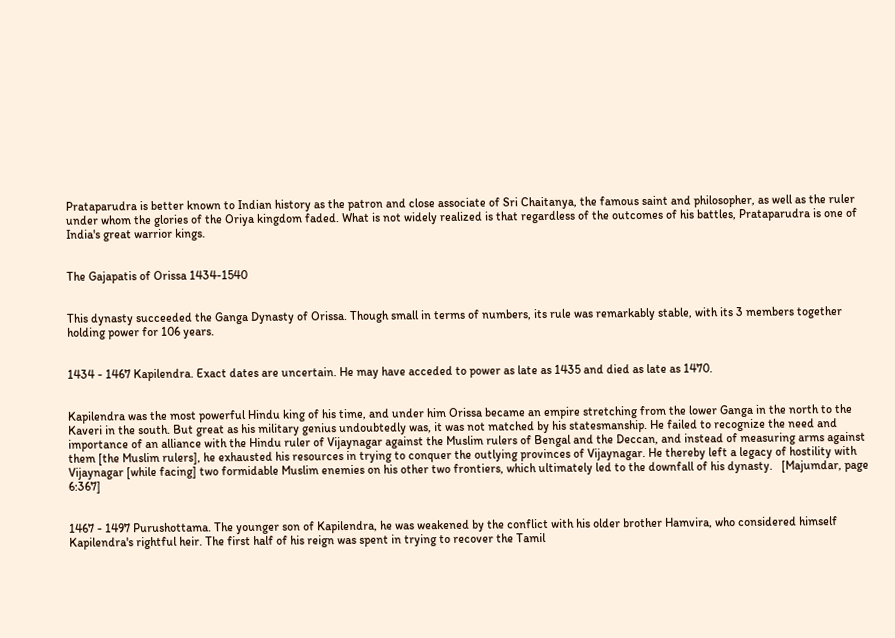Prataparudra is better known to Indian history as the patron and close associate of Sri Chaitanya, the famous saint and philosopher, as well as the ruler under whom the glories of the Oriya kingdom faded. What is not widely realized is that regardless of the outcomes of his battles, Prataparudra is one of India's great warrior kings.


The Gajapatis of Orissa 1434-1540


This dynasty succeeded the Ganga Dynasty of Orissa. Though small in terms of numbers, its rule was remarkably stable, with its 3 members together holding power for 106 years.


1434 - 1467 Kapilendra. Exact dates are uncertain. He may have acceded to power as late as 1435 and died as late as 1470.


Kapilendra was the most powerful Hindu king of his time, and under him Orissa became an empire stretching from the lower Ganga in the north to the Kaveri in the south. But great as his military genius undoubtedly was, it was not matched by his statesmanship. He failed to recognize the need and importance of an alliance with the Hindu ruler of Vijaynagar against the Muslim rulers of Bengal and the Deccan, and instead of measuring arms against them [the Muslim rulers], he exhausted his resources in trying to conquer the outlying provinces of Vijaynagar. He thereby left a legacy of hostility with Vijaynagar [while facing] two formidable Muslim enemies on his other two frontiers, which ultimately led to the downfall of his dynasty.   [Majumdar, page 6:367]


1467 - 1497 Purushottama. The younger son of Kapilendra, he was weakened by the conflict with his older brother Hamvira, who considered himself Kapilendra's rightful heir. The first half of his reign was spent in trying to recover the Tamil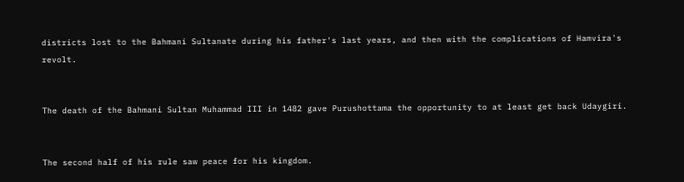districts lost to the Bahmani Sultanate during his father's last years, and then with the complications of Hamvira's revolt.


The death of the Bahmani Sultan Muhammad III in 1482 gave Purushottama the opportunity to at least get back Udaygiri.


The second half of his rule saw peace for his kingdom.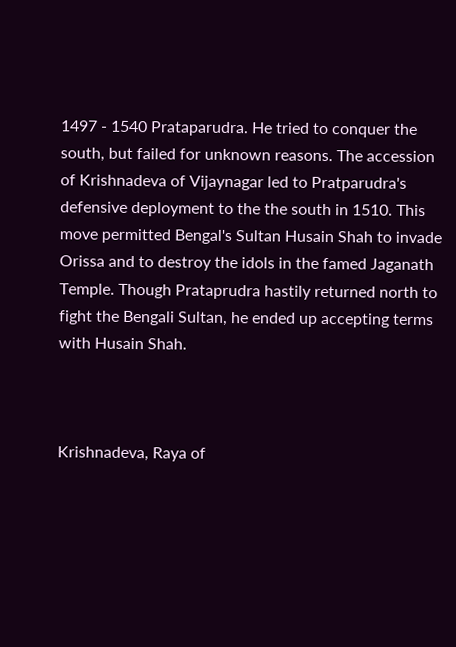1497 - 1540 Prataparudra. He tried to conquer the south, but failed for unknown reasons. The accession of Krishnadeva of Vijaynagar led to Pratparudra's defensive deployment to the the south in 1510. This move permitted Bengal's Sultan Husain Shah to invade Orissa and to destroy the idols in the famed Jaganath Temple. Though Prataprudra hastily returned north to fight the Bengali Sultan, he ended up accepting terms with Husain Shah.



Krishnadeva, Raya of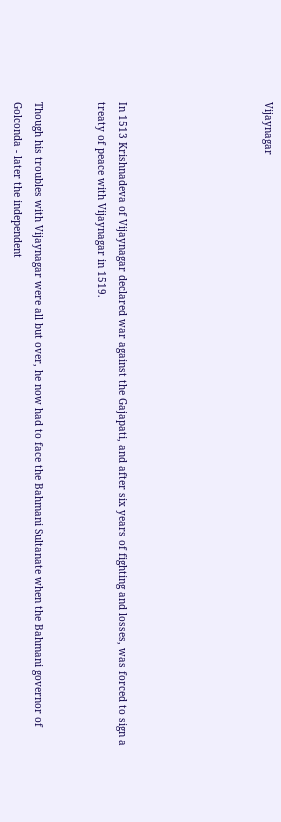Vijaynagar






In 1513 Krishnadeva of Vijaynagar declared war against the Gajapati, and after six years of fighting and losses, was forced to sign a treaty of peace with Vijaynagar in 1519.


Though his troubles with Vijaynagar were all but over, he now had to face the Bahmani Sultanate when the Bahmani governor of Golconda - later the independent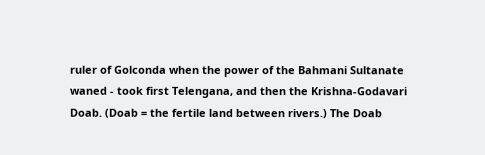ruler of Golconda when the power of the Bahmani Sultanate waned - took first Telengana, and then the Krishna-Godavari Doab. (Doab = the fertile land between rivers.) The Doab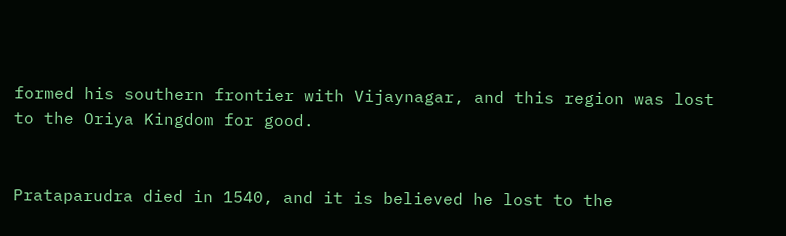formed his southern frontier with Vijaynagar, and this region was lost to the Oriya Kingdom for good.


Prataparudra died in 1540, and it is believed he lost to the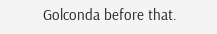Golconda before that.